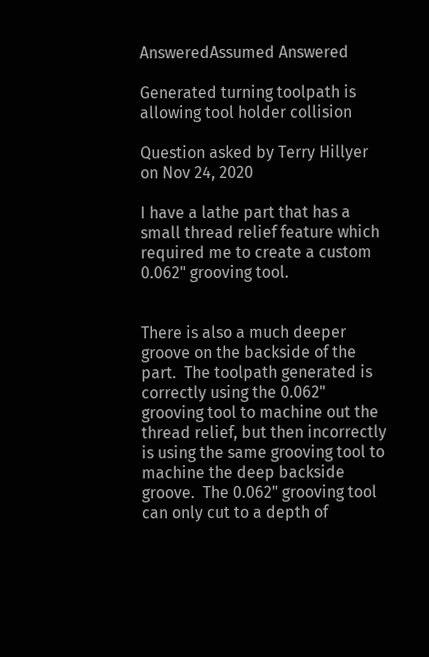AnsweredAssumed Answered

Generated turning toolpath is allowing tool holder collision

Question asked by Terry Hillyer on Nov 24, 2020

I have a lathe part that has a small thread relief feature which required me to create a custom 0.062" grooving tool.


There is also a much deeper groove on the backside of the part.  The toolpath generated is correctly using the 0.062" grooving tool to machine out the thread relief, but then incorrectly is using the same grooving tool to machine the deep backside groove.  The 0.062" grooving tool can only cut to a depth of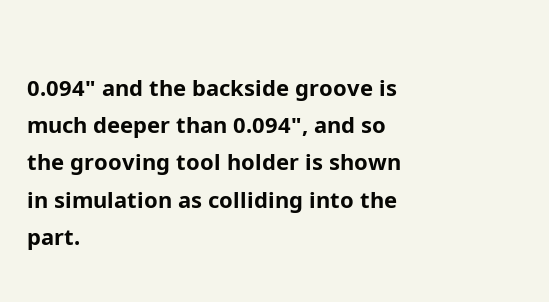0.094" and the backside groove is much deeper than 0.094", and so the grooving tool holder is shown in simulation as colliding into the part.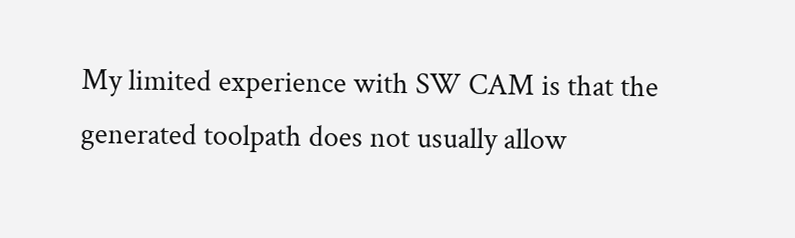My limited experience with SW CAM is that the generated toolpath does not usually allow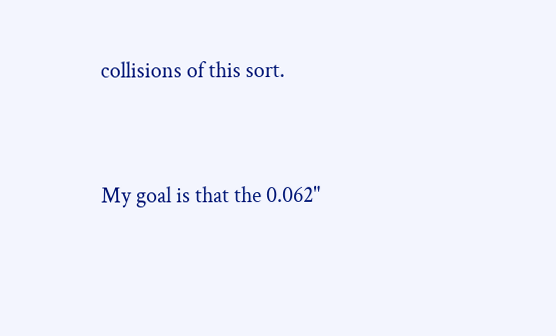collisions of this sort.


My goal is that the 0.062"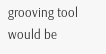grooving tool would be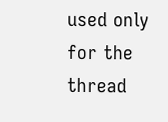used only for the thread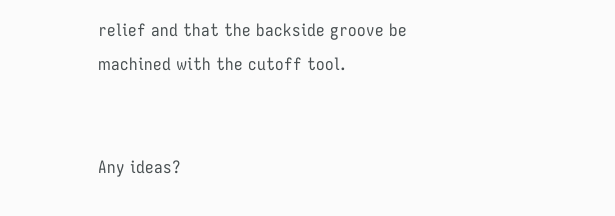relief and that the backside groove be machined with the cutoff tool.


Any ideas?